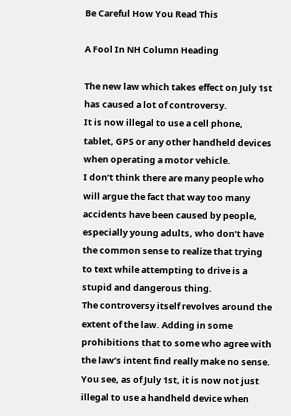Be Careful How You Read This

A Fool In NH Column Heading

The new law which takes effect on July 1st has caused a lot of controversy.
It is now illegal to use a cell phone, tablet, GPS or any other handheld devices when operating a motor vehicle.
I don’t think there are many people who will argue the fact that way too many accidents have been caused by people, especially young adults, who don’t have the common sense to realize that trying to text while attempting to drive is a stupid and dangerous thing.
The controversy itself revolves around the extent of the law. Adding in some prohibitions that to some who agree with the law’s intent find really make no sense.
You see, as of July 1st, it is now not just illegal to use a handheld device when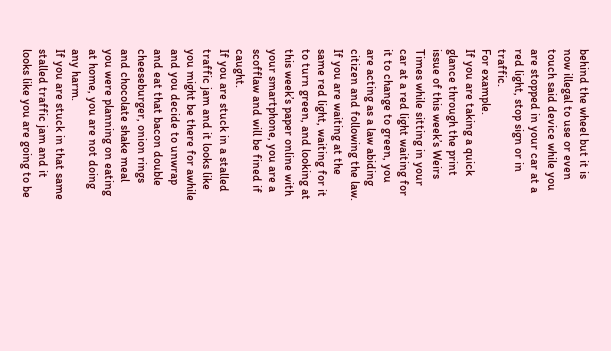behind the wheel but it is now illegal to use or even touch said device while you are stopped in your car at a red light, stop sign or in traffic.
For example.
If you are taking a quick glance through the print issue of this week’s Weirs Times while sitting in your car at a red light waiting for it to change to green, you are acting as a law abiding citizen and following the law.
If you are waiting at the same red light, waiting for it to turn green, and looking at this week’s paper online with your smartphone, you are a scofflaw and will be fined if caught.
If you are stuck in a stalled traffic jam and it looks like you might be there for awhile and you decide to unwrap and eat that bacon double cheeseburger, onion rings and chocolate shake meal you were planning on eating at home, you are not doing any harm.
If you are stuck in that same stalled traffic jam and it looks like you are going to be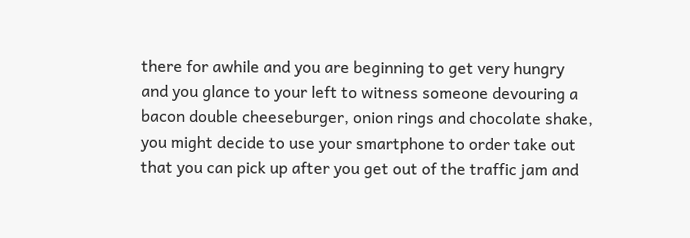there for awhile and you are beginning to get very hungry and you glance to your left to witness someone devouring a bacon double cheeseburger, onion rings and chocolate shake, you might decide to use your smartphone to order take out that you can pick up after you get out of the traffic jam and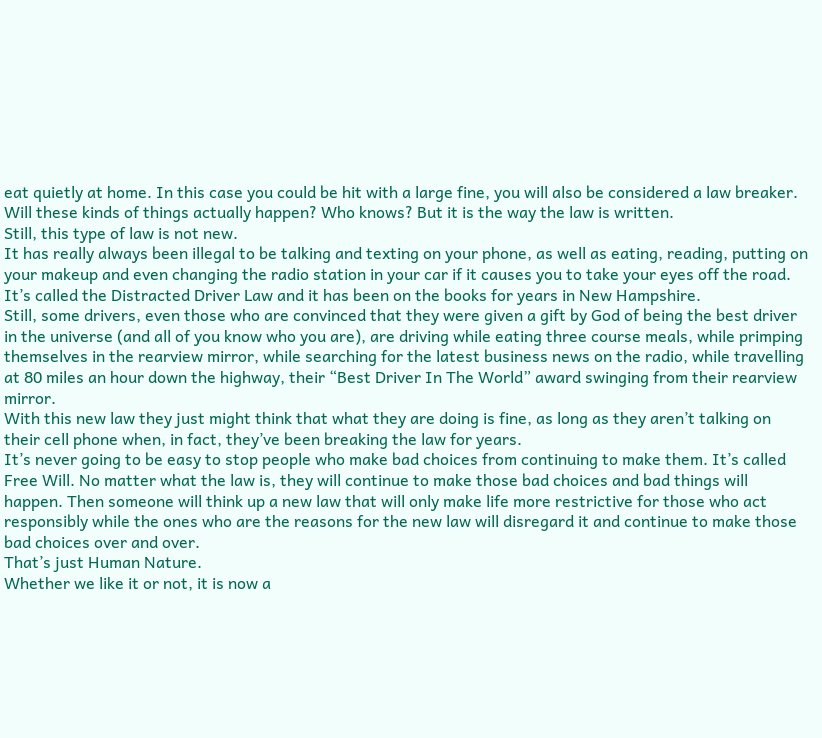eat quietly at home. In this case you could be hit with a large fine, you will also be considered a law breaker.
Will these kinds of things actually happen? Who knows? But it is the way the law is written.
Still, this type of law is not new.
It has really always been illegal to be talking and texting on your phone, as well as eating, reading, putting on your makeup and even changing the radio station in your car if it causes you to take your eyes off the road. It’s called the Distracted Driver Law and it has been on the books for years in New Hampshire.
Still, some drivers, even those who are convinced that they were given a gift by God of being the best driver in the universe (and all of you know who you are), are driving while eating three course meals, while primping themselves in the rearview mirror, while searching for the latest business news on the radio, while travelling at 80 miles an hour down the highway, their “Best Driver In The World” award swinging from their rearview mirror.
With this new law they just might think that what they are doing is fine, as long as they aren’t talking on their cell phone when, in fact, they’ve been breaking the law for years.
It’s never going to be easy to stop people who make bad choices from continuing to make them. It’s called Free Will. No matter what the law is, they will continue to make those bad choices and bad things will happen. Then someone will think up a new law that will only make life more restrictive for those who act responsibly while the ones who are the reasons for the new law will disregard it and continue to make those bad choices over and over.
That’s just Human Nature.
Whether we like it or not, it is now a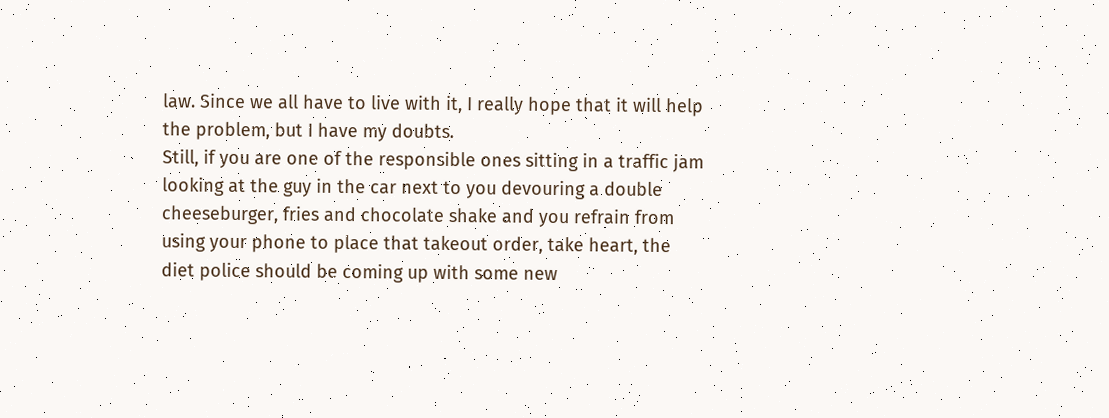law. Since we all have to live with it, I really hope that it will help the problem, but I have my doubts.
Still, if you are one of the responsible ones sitting in a traffic jam looking at the guy in the car next to you devouring a double cheeseburger, fries and chocolate shake and you refrain from using your phone to place that takeout order, take heart, the diet police should be coming up with some new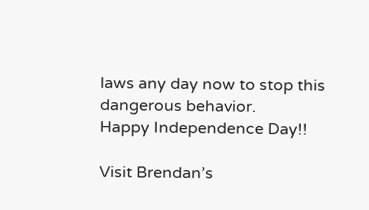laws any day now to stop this dangerous behavior.
Happy Independence Day!!

Visit Brendan’s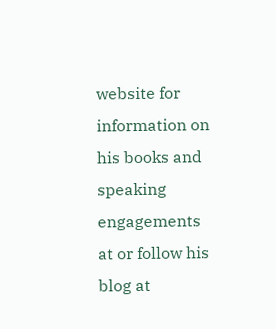website for information on his books and speaking engagements at or follow his blog at